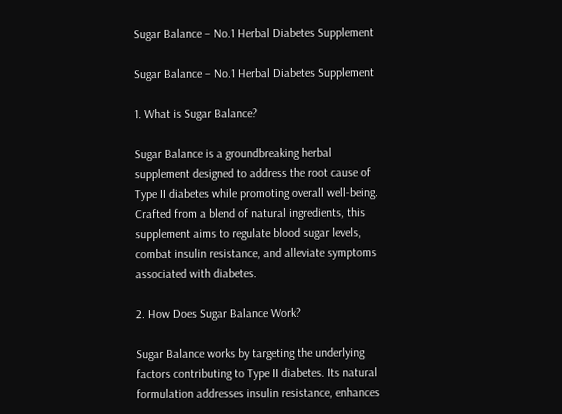Sugar Balance – No.1 Herbal Diabetes Supplement

Sugar Balance – No.1 Herbal Diabetes Supplement

1. What is Sugar Balance?

Sugar Balance is a groundbreaking herbal supplement designed to address the root cause of Type II diabetes while promoting overall well-being. Crafted from a blend of natural ingredients, this supplement aims to regulate blood sugar levels, combat insulin resistance, and alleviate symptoms associated with diabetes.

2. How Does Sugar Balance Work?

Sugar Balance works by targeting the underlying factors contributing to Type II diabetes. Its natural formulation addresses insulin resistance, enhances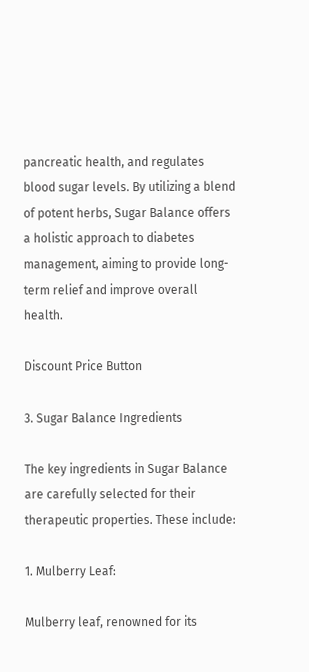pancreatic health, and regulates blood sugar levels. By utilizing a blend of potent herbs, Sugar Balance offers a holistic approach to diabetes management, aiming to provide long-term relief and improve overall health.

Discount Price Button

3. Sugar Balance Ingredients

The key ingredients in Sugar Balance are carefully selected for their therapeutic properties. These include:

1. Mulberry Leaf:

Mulberry leaf, renowned for its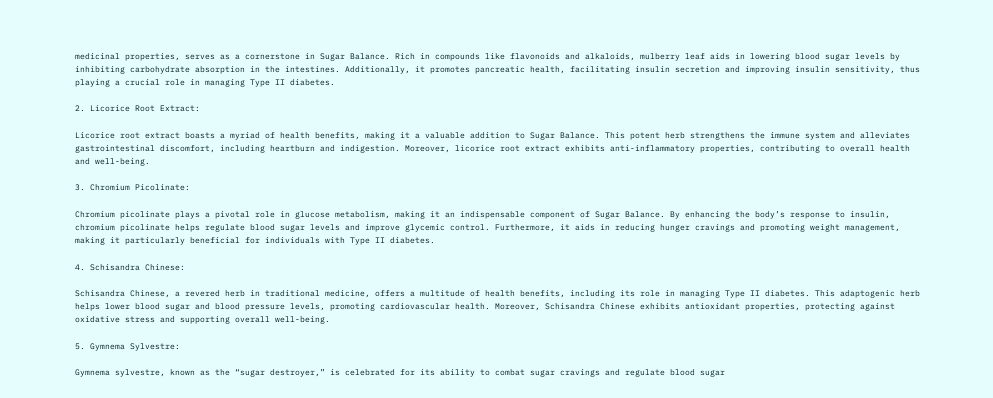medicinal properties, serves as a cornerstone in Sugar Balance. Rich in compounds like flavonoids and alkaloids, mulberry leaf aids in lowering blood sugar levels by inhibiting carbohydrate absorption in the intestines. Additionally, it promotes pancreatic health, facilitating insulin secretion and improving insulin sensitivity, thus playing a crucial role in managing Type II diabetes.

2. Licorice Root Extract:

Licorice root extract boasts a myriad of health benefits, making it a valuable addition to Sugar Balance. This potent herb strengthens the immune system and alleviates gastrointestinal discomfort, including heartburn and indigestion. Moreover, licorice root extract exhibits anti-inflammatory properties, contributing to overall health and well-being.

3. Chromium Picolinate:

Chromium picolinate plays a pivotal role in glucose metabolism, making it an indispensable component of Sugar Balance. By enhancing the body’s response to insulin, chromium picolinate helps regulate blood sugar levels and improve glycemic control. Furthermore, it aids in reducing hunger cravings and promoting weight management, making it particularly beneficial for individuals with Type II diabetes.

4. Schisandra Chinese:

Schisandra Chinese, a revered herb in traditional medicine, offers a multitude of health benefits, including its role in managing Type II diabetes. This adaptogenic herb helps lower blood sugar and blood pressure levels, promoting cardiovascular health. Moreover, Schisandra Chinese exhibits antioxidant properties, protecting against oxidative stress and supporting overall well-being.

5. Gymnema Sylvestre:

Gymnema sylvestre, known as the “sugar destroyer,” is celebrated for its ability to combat sugar cravings and regulate blood sugar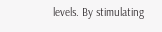levels. By stimulating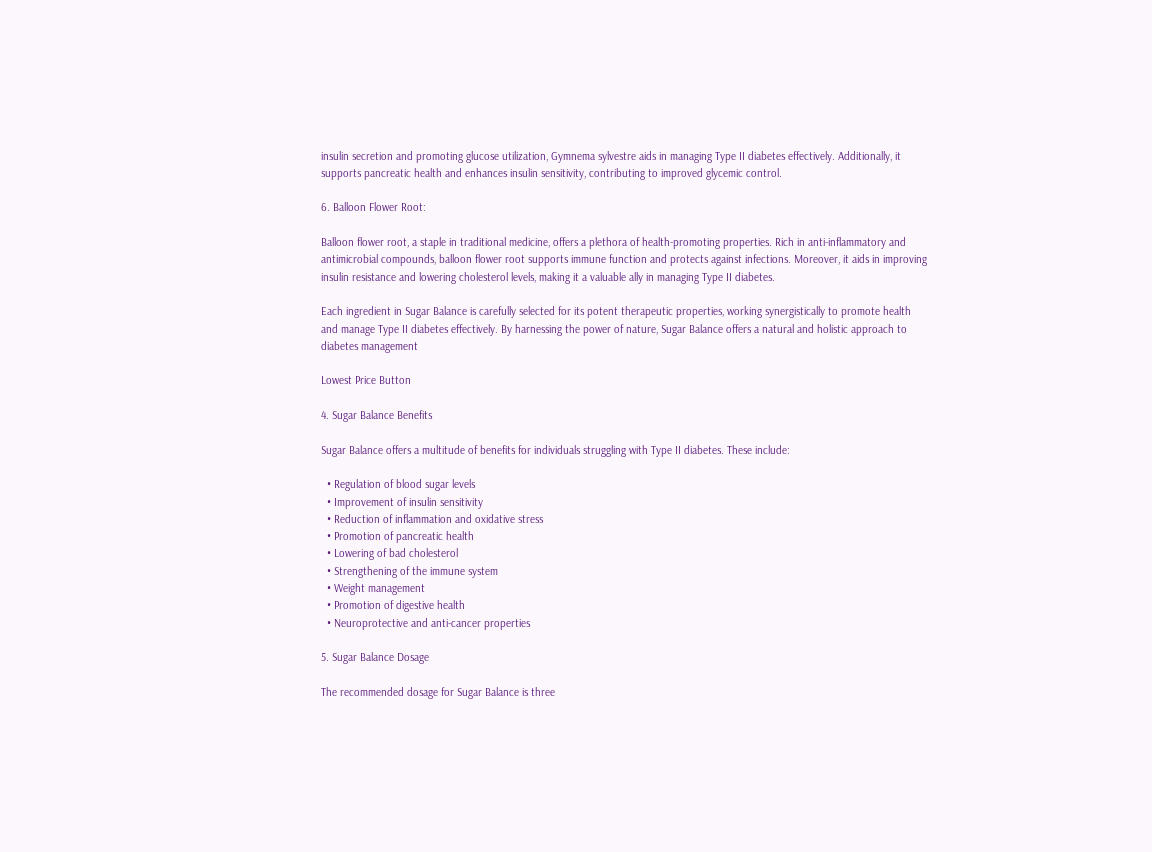insulin secretion and promoting glucose utilization, Gymnema sylvestre aids in managing Type II diabetes effectively. Additionally, it supports pancreatic health and enhances insulin sensitivity, contributing to improved glycemic control.

6. Balloon Flower Root:

Balloon flower root, a staple in traditional medicine, offers a plethora of health-promoting properties. Rich in anti-inflammatory and antimicrobial compounds, balloon flower root supports immune function and protects against infections. Moreover, it aids in improving insulin resistance and lowering cholesterol levels, making it a valuable ally in managing Type II diabetes.

Each ingredient in Sugar Balance is carefully selected for its potent therapeutic properties, working synergistically to promote health and manage Type II diabetes effectively. By harnessing the power of nature, Sugar Balance offers a natural and holistic approach to diabetes management

Lowest Price Button

4. Sugar Balance Benefits

Sugar Balance offers a multitude of benefits for individuals struggling with Type II diabetes. These include:

  • Regulation of blood sugar levels
  • Improvement of insulin sensitivity
  • Reduction of inflammation and oxidative stress
  • Promotion of pancreatic health
  • Lowering of bad cholesterol
  • Strengthening of the immune system
  • Weight management
  • Promotion of digestive health
  • Neuroprotective and anti-cancer properties

5. Sugar Balance Dosage

The recommended dosage for Sugar Balance is three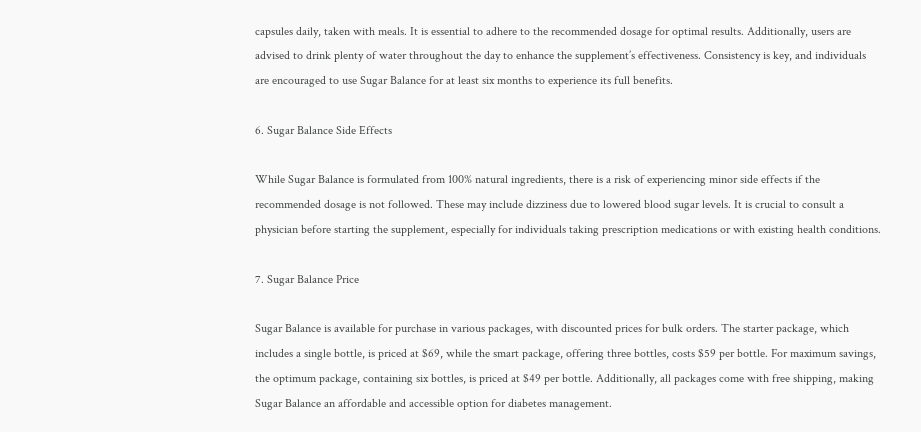capsules daily, taken with meals. It is essential to adhere to the recommended dosage for optimal results. Additionally, users are advised to drink plenty of water throughout the day to enhance the supplement’s effectiveness. Consistency is key, and individuals are encouraged to use Sugar Balance for at least six months to experience its full benefits.

6. Sugar Balance Side Effects

While Sugar Balance is formulated from 100% natural ingredients, there is a risk of experiencing minor side effects if the recommended dosage is not followed. These may include dizziness due to lowered blood sugar levels. It is crucial to consult a physician before starting the supplement, especially for individuals taking prescription medications or with existing health conditions.

7. Sugar Balance Price

Sugar Balance is available for purchase in various packages, with discounted prices for bulk orders. The starter package, which includes a single bottle, is priced at $69, while the smart package, offering three bottles, costs $59 per bottle. For maximum savings, the optimum package, containing six bottles, is priced at $49 per bottle. Additionally, all packages come with free shipping, making Sugar Balance an affordable and accessible option for diabetes management.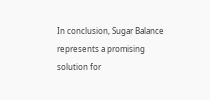In conclusion, Sugar Balance represents a promising solution for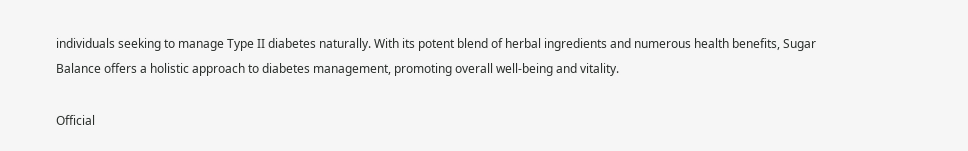individuals seeking to manage Type II diabetes naturally. With its potent blend of herbal ingredients and numerous health benefits, Sugar Balance offers a holistic approach to diabetes management, promoting overall well-being and vitality.

Official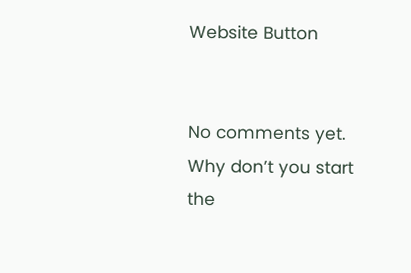Website Button


No comments yet. Why don’t you start the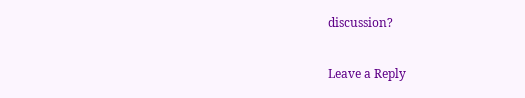discussion?

Leave a Reply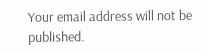Your email address will not be published.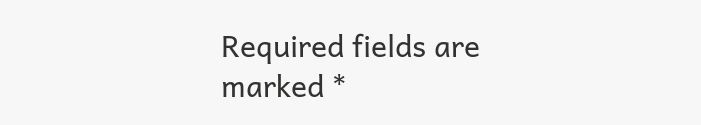Required fields are marked *